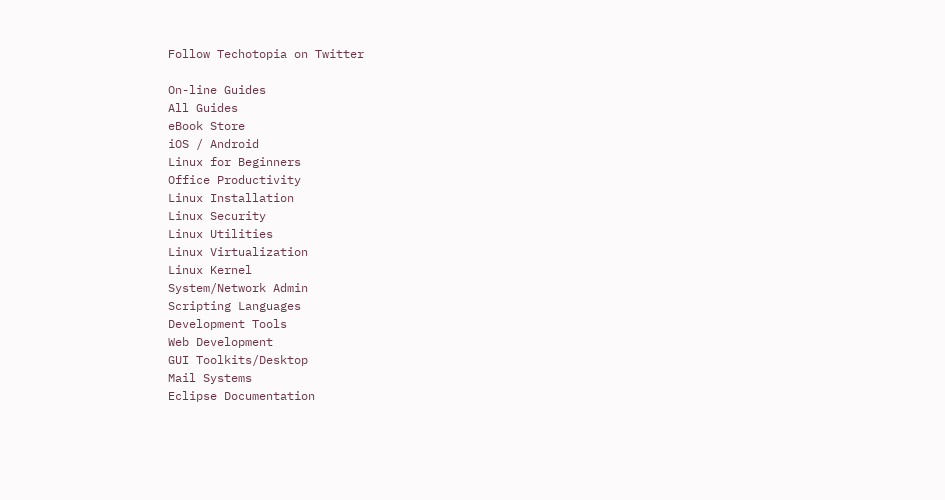Follow Techotopia on Twitter

On-line Guides
All Guides
eBook Store
iOS / Android
Linux for Beginners
Office Productivity
Linux Installation
Linux Security
Linux Utilities
Linux Virtualization
Linux Kernel
System/Network Admin
Scripting Languages
Development Tools
Web Development
GUI Toolkits/Desktop
Mail Systems
Eclipse Documentation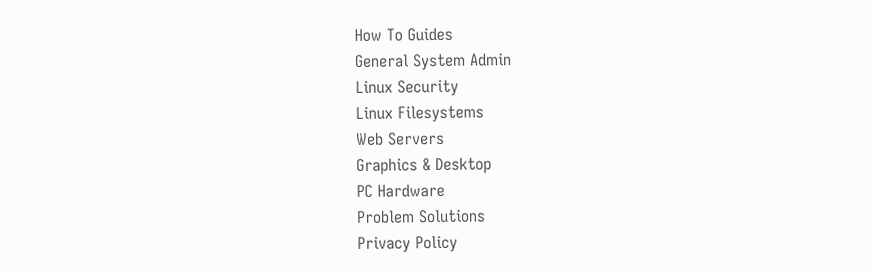How To Guides
General System Admin
Linux Security
Linux Filesystems
Web Servers
Graphics & Desktop
PC Hardware
Problem Solutions
Privacy Policy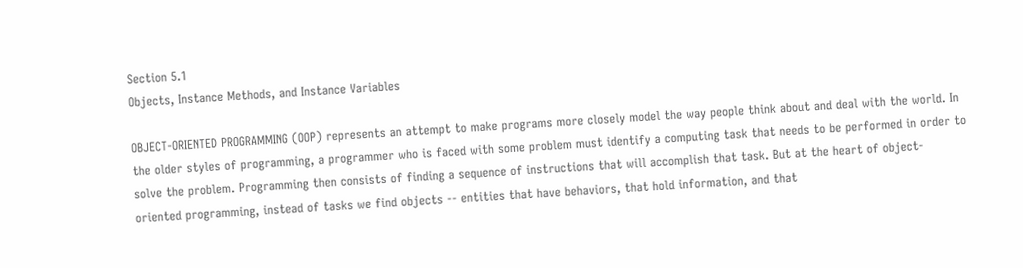Section 5.1
Objects, Instance Methods, and Instance Variables

OBJECT-ORIENTED PROGRAMMING (OOP) represents an attempt to make programs more closely model the way people think about and deal with the world. In the older styles of programming, a programmer who is faced with some problem must identify a computing task that needs to be performed in order to solve the problem. Programming then consists of finding a sequence of instructions that will accomplish that task. But at the heart of object-oriented programming, instead of tasks we find objects -- entities that have behaviors, that hold information, and that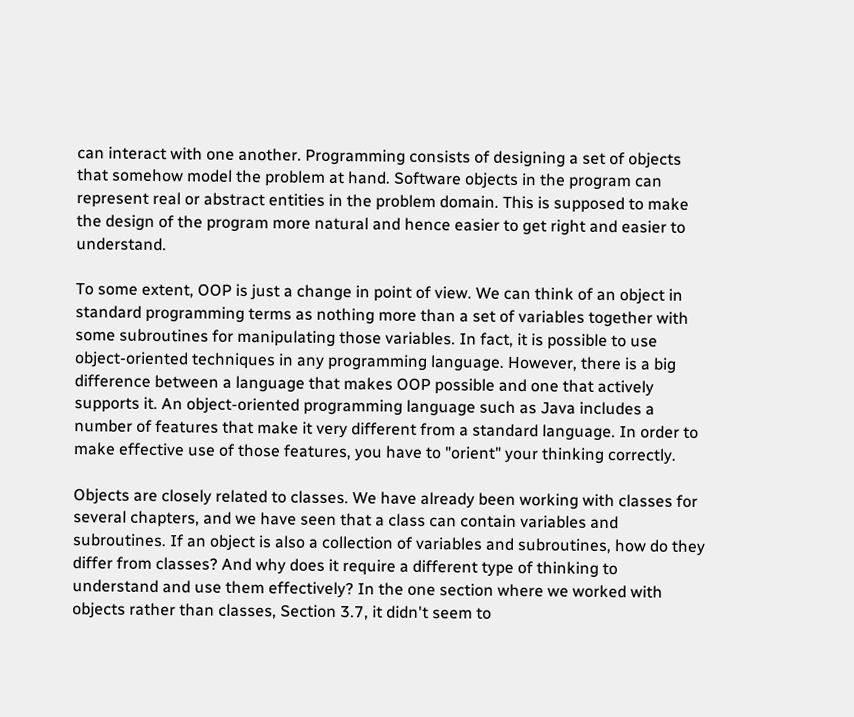can interact with one another. Programming consists of designing a set of objects that somehow model the problem at hand. Software objects in the program can represent real or abstract entities in the problem domain. This is supposed to make the design of the program more natural and hence easier to get right and easier to understand.

To some extent, OOP is just a change in point of view. We can think of an object in standard programming terms as nothing more than a set of variables together with some subroutines for manipulating those variables. In fact, it is possible to use object-oriented techniques in any programming language. However, there is a big difference between a language that makes OOP possible and one that actively supports it. An object-oriented programming language such as Java includes a number of features that make it very different from a standard language. In order to make effective use of those features, you have to "orient" your thinking correctly.

Objects are closely related to classes. We have already been working with classes for several chapters, and we have seen that a class can contain variables and subroutines. If an object is also a collection of variables and subroutines, how do they differ from classes? And why does it require a different type of thinking to understand and use them effectively? In the one section where we worked with objects rather than classes, Section 3.7, it didn't seem to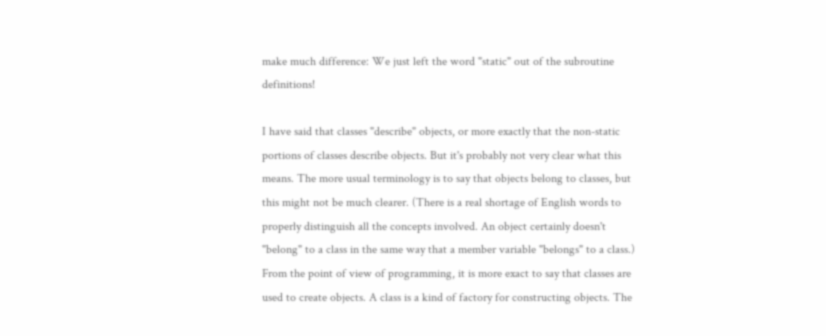make much difference: We just left the word "static" out of the subroutine definitions!

I have said that classes "describe" objects, or more exactly that the non-static portions of classes describe objects. But it's probably not very clear what this means. The more usual terminology is to say that objects belong to classes, but this might not be much clearer. (There is a real shortage of English words to properly distinguish all the concepts involved. An object certainly doesn't "belong" to a class in the same way that a member variable "belongs" to a class.) From the point of view of programming, it is more exact to say that classes are used to create objects. A class is a kind of factory for constructing objects. The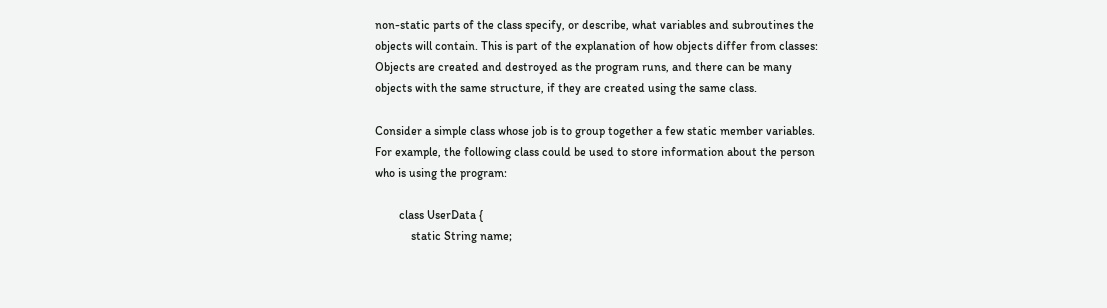non-static parts of the class specify, or describe, what variables and subroutines the objects will contain. This is part of the explanation of how objects differ from classes: Objects are created and destroyed as the program runs, and there can be many objects with the same structure, if they are created using the same class.

Consider a simple class whose job is to group together a few static member variables. For example, the following class could be used to store information about the person who is using the program:

        class UserData {
            static String name;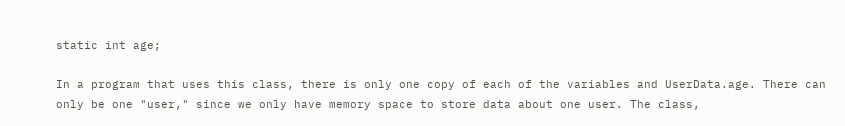static int age;

In a program that uses this class, there is only one copy of each of the variables and UserData.age. There can only be one "user," since we only have memory space to store data about one user. The class,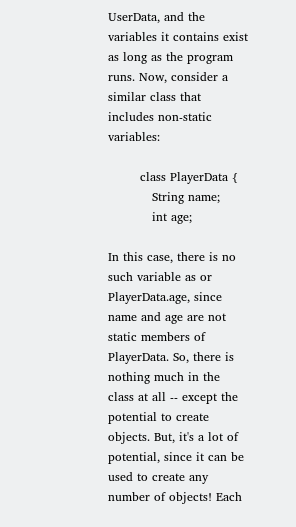UserData, and the variables it contains exist as long as the program runs. Now, consider a similar class that includes non-static variables:

        class PlayerData {
           String name;
           int age;

In this case, there is no such variable as or PlayerData.age, since name and age are not static members of PlayerData. So, there is nothing much in the class at all -- except the potential to create objects. But, it's a lot of potential, since it can be used to create any number of objects! Each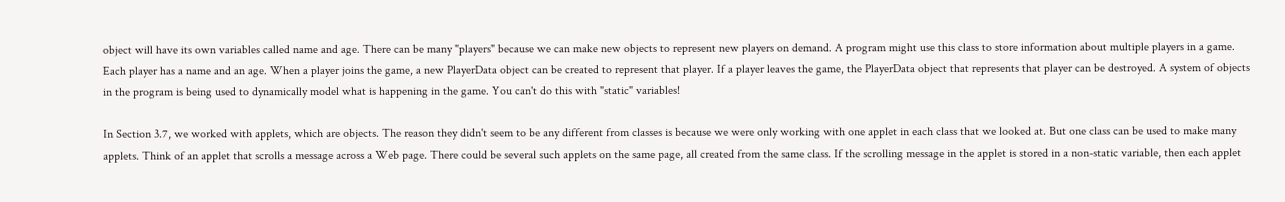object will have its own variables called name and age. There can be many "players" because we can make new objects to represent new players on demand. A program might use this class to store information about multiple players in a game. Each player has a name and an age. When a player joins the game, a new PlayerData object can be created to represent that player. If a player leaves the game, the PlayerData object that represents that player can be destroyed. A system of objects in the program is being used to dynamically model what is happening in the game. You can't do this with "static" variables!

In Section 3.7, we worked with applets, which are objects. The reason they didn't seem to be any different from classes is because we were only working with one applet in each class that we looked at. But one class can be used to make many applets. Think of an applet that scrolls a message across a Web page. There could be several such applets on the same page, all created from the same class. If the scrolling message in the applet is stored in a non-static variable, then each applet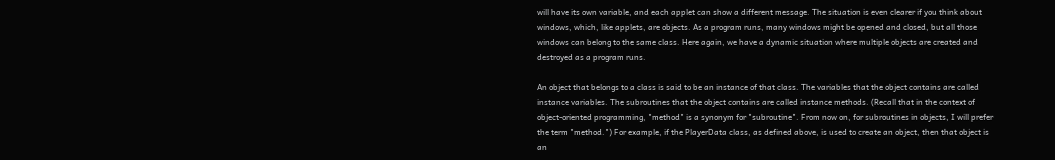will have its own variable, and each applet can show a different message. The situation is even clearer if you think about windows, which, like applets, are objects. As a program runs, many windows might be opened and closed, but all those windows can belong to the same class. Here again, we have a dynamic situation where multiple objects are created and destroyed as a program runs.

An object that belongs to a class is said to be an instance of that class. The variables that the object contains are called instance variables. The subroutines that the object contains are called instance methods. (Recall that in the context of object-oriented programming, "method" is a synonym for "subroutine". From now on, for subroutines in objects, I will prefer the term "method.") For example, if the PlayerData class, as defined above, is used to create an object, then that object is an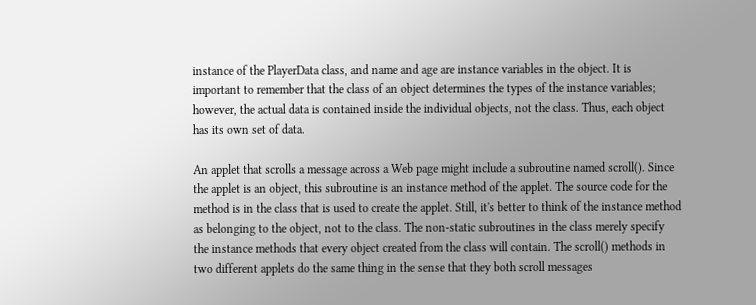instance of the PlayerData class, and name and age are instance variables in the object. It is important to remember that the class of an object determines the types of the instance variables; however, the actual data is contained inside the individual objects, not the class. Thus, each object has its own set of data.

An applet that scrolls a message across a Web page might include a subroutine named scroll(). Since the applet is an object, this subroutine is an instance method of the applet. The source code for the method is in the class that is used to create the applet. Still, it's better to think of the instance method as belonging to the object, not to the class. The non-static subroutines in the class merely specify the instance methods that every object created from the class will contain. The scroll() methods in two different applets do the same thing in the sense that they both scroll messages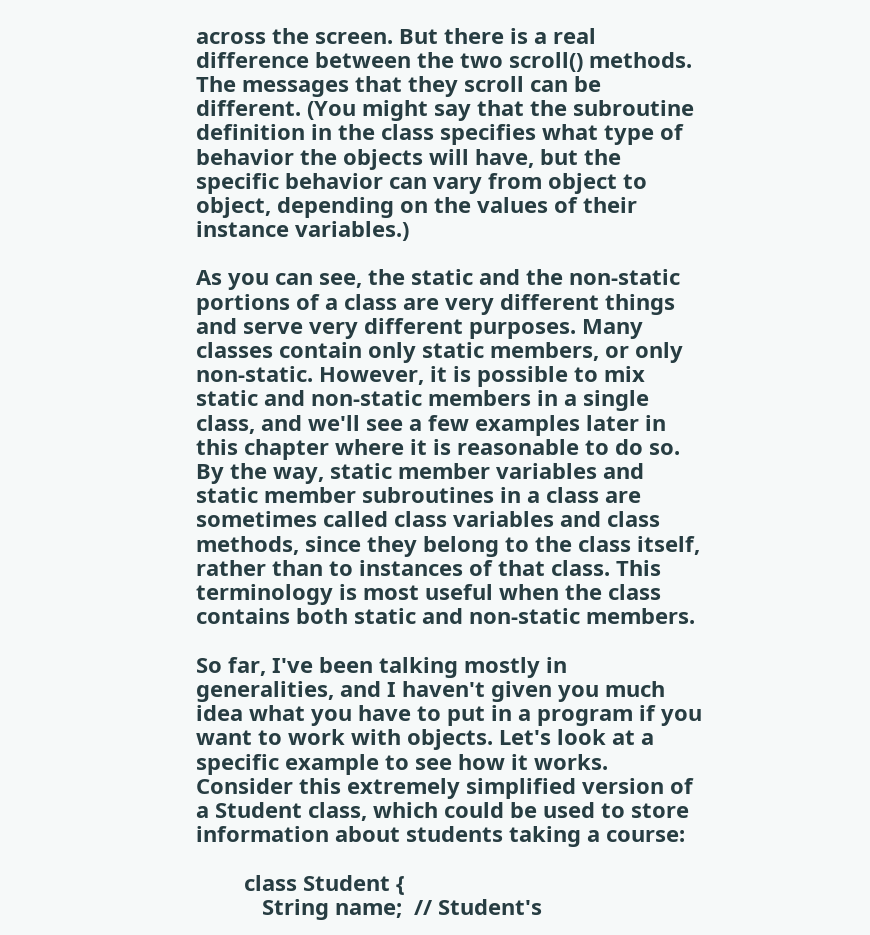across the screen. But there is a real difference between the two scroll() methods. The messages that they scroll can be different. (You might say that the subroutine definition in the class specifies what type of behavior the objects will have, but the specific behavior can vary from object to object, depending on the values of their instance variables.)

As you can see, the static and the non-static portions of a class are very different things and serve very different purposes. Many classes contain only static members, or only non-static. However, it is possible to mix static and non-static members in a single class, and we'll see a few examples later in this chapter where it is reasonable to do so. By the way, static member variables and static member subroutines in a class are sometimes called class variables and class methods, since they belong to the class itself, rather than to instances of that class. This terminology is most useful when the class contains both static and non-static members.

So far, I've been talking mostly in generalities, and I haven't given you much idea what you have to put in a program if you want to work with objects. Let's look at a specific example to see how it works. Consider this extremely simplified version of a Student class, which could be used to store information about students taking a course:

        class Student {
           String name;  // Student's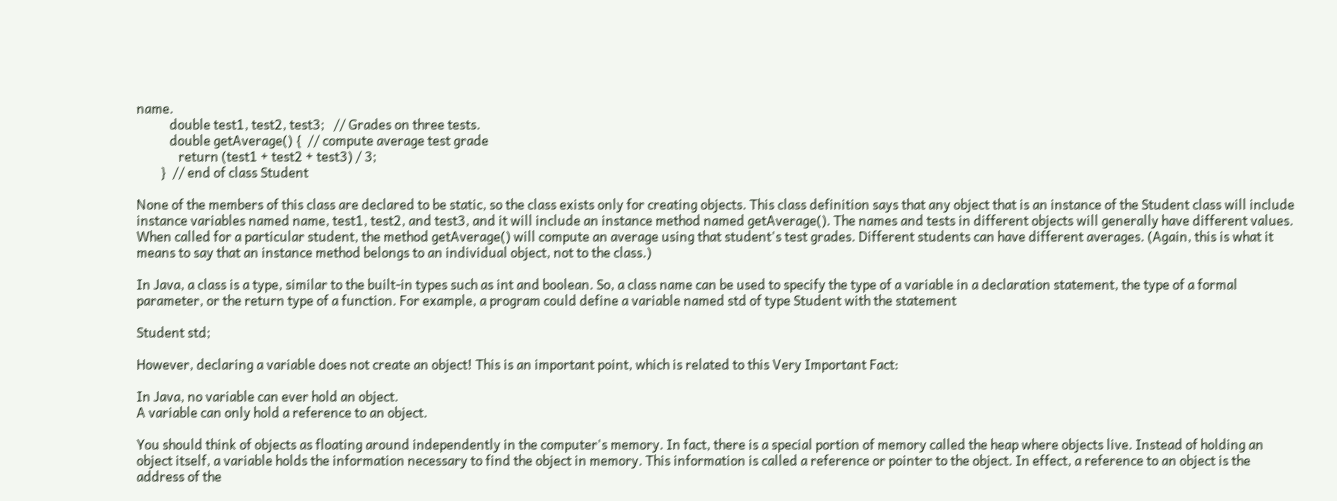name.
           double test1, test2, test3;   // Grades on three tests.
           double getAverage() {  // compute average test grade
              return (test1 + test2 + test3) / 3;
        }  // end of class Student

None of the members of this class are declared to be static, so the class exists only for creating objects. This class definition says that any object that is an instance of the Student class will include instance variables named name, test1, test2, and test3, and it will include an instance method named getAverage(). The names and tests in different objects will generally have different values. When called for a particular student, the method getAverage() will compute an average using that student's test grades. Different students can have different averages. (Again, this is what it means to say that an instance method belongs to an individual object, not to the class.)

In Java, a class is a type, similar to the built-in types such as int and boolean. So, a class name can be used to specify the type of a variable in a declaration statement, the type of a formal parameter, or the return type of a function. For example, a program could define a variable named std of type Student with the statement

Student std;

However, declaring a variable does not create an object! This is an important point, which is related to this Very Important Fact:

In Java, no variable can ever hold an object.
A variable can only hold a reference to an object.

You should think of objects as floating around independently in the computer's memory. In fact, there is a special portion of memory called the heap where objects live. Instead of holding an object itself, a variable holds the information necessary to find the object in memory. This information is called a reference or pointer to the object. In effect, a reference to an object is the address of the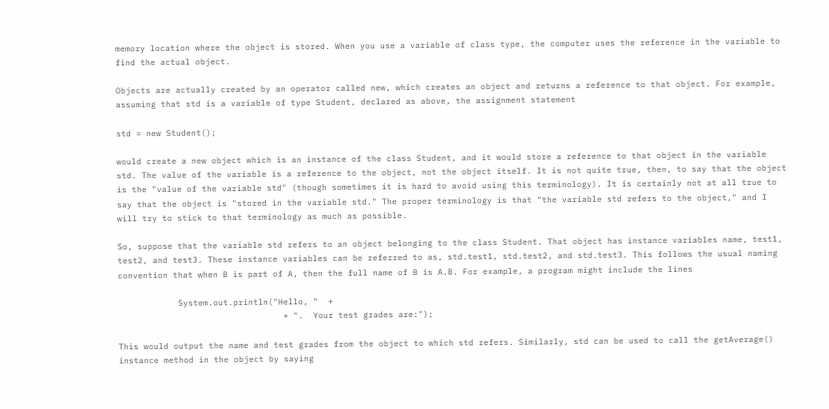memory location where the object is stored. When you use a variable of class type, the computer uses the reference in the variable to find the actual object.

Objects are actually created by an operator called new, which creates an object and returns a reference to that object. For example, assuming that std is a variable of type Student, declared as above, the assignment statement

std = new Student();

would create a new object which is an instance of the class Student, and it would store a reference to that object in the variable std. The value of the variable is a reference to the object, not the object itself. It is not quite true, then, to say that the object is the "value of the variable std" (though sometimes it is hard to avoid using this terminology). It is certainly not at all true to say that the object is "stored in the variable std." The proper terminology is that "the variable std refers to the object," and I will try to stick to that terminology as much as possible.

So, suppose that the variable std refers to an object belonging to the class Student. That object has instance variables name, test1, test2, and test3. These instance variables can be referred to as, std.test1, std.test2, and std.test3. This follows the usual naming convention that when B is part of A, then the full name of B is A.B. For example, a program might include the lines

            System.out.println("Hello, "  +
                                 + ".  Your test grades are:");

This would output the name and test grades from the object to which std refers. Similarly, std can be used to call the getAverage() instance method in the object by saying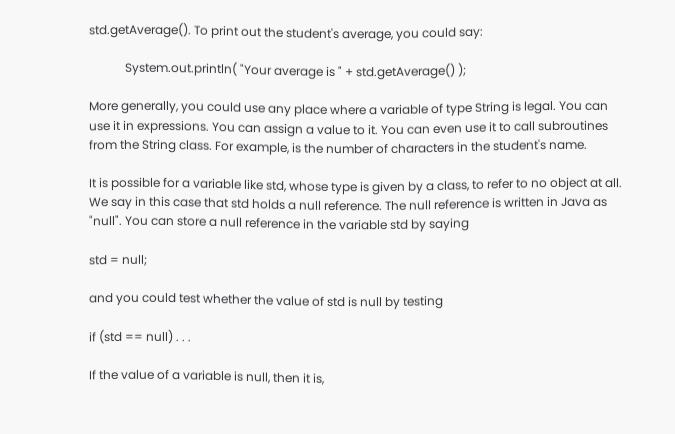std.getAverage(). To print out the student's average, you could say:

            System.out.println( "Your average is " + std.getAverage() );

More generally, you could use any place where a variable of type String is legal. You can use it in expressions. You can assign a value to it. You can even use it to call subroutines from the String class. For example, is the number of characters in the student's name.

It is possible for a variable like std, whose type is given by a class, to refer to no object at all. We say in this case that std holds a null reference. The null reference is written in Java as "null". You can store a null reference in the variable std by saying

std = null;

and you could test whether the value of std is null by testing

if (std == null) . . .

If the value of a variable is null, then it is,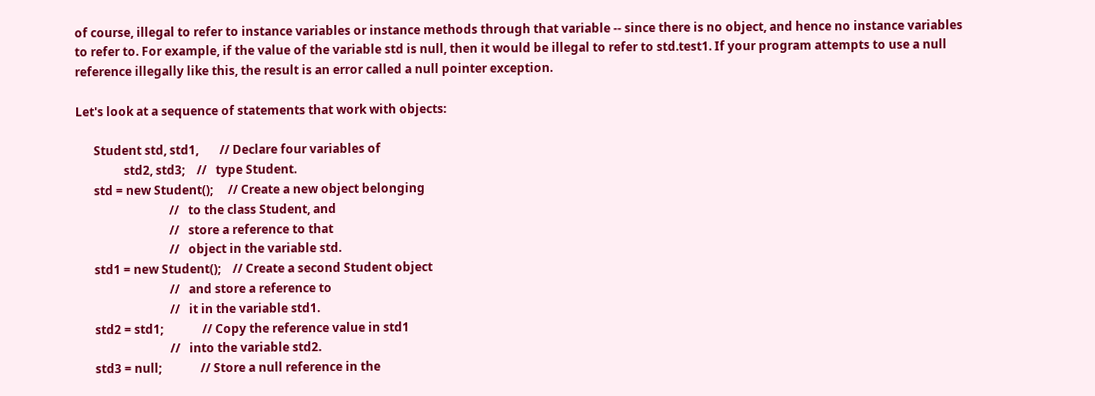of course, illegal to refer to instance variables or instance methods through that variable -- since there is no object, and hence no instance variables to refer to. For example, if the value of the variable std is null, then it would be illegal to refer to std.test1. If your program attempts to use a null reference illegally like this, the result is an error called a null pointer exception.

Let's look at a sequence of statements that work with objects:

      Student std, std1,       // Declare four variables of
                std2, std3;    //   type Student.
      std = new Student();     // Create a new object belonging
                               //   to the class Student, and
                               //   store a reference to that
                               //   object in the variable std.
      std1 = new Student();    // Create a second Student object
                               //   and store a reference to
                               //   it in the variable std1.
      std2 = std1;             // Copy the reference value in std1
                               //   into the variable std2.
      std3 = null;             // Store a null reference in the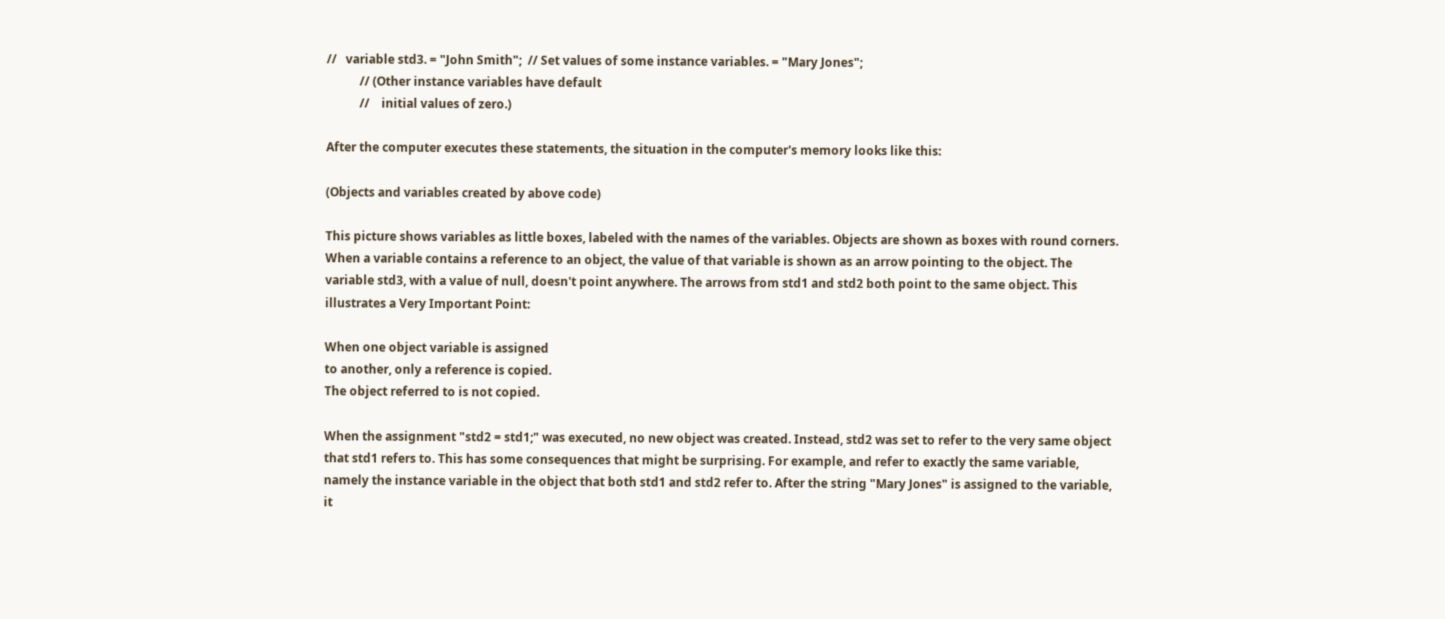//   variable std3. = "John Smith";  // Set values of some instance variables. = "Mary Jones";
           // (Other instance variables have default
           //    initial values of zero.)

After the computer executes these statements, the situation in the computer's memory looks like this:

(Objects and variables created by above code)

This picture shows variables as little boxes, labeled with the names of the variables. Objects are shown as boxes with round corners. When a variable contains a reference to an object, the value of that variable is shown as an arrow pointing to the object. The variable std3, with a value of null, doesn't point anywhere. The arrows from std1 and std2 both point to the same object. This illustrates a Very Important Point:

When one object variable is assigned
to another, only a reference is copied.
The object referred to is not copied.

When the assignment "std2 = std1;" was executed, no new object was created. Instead, std2 was set to refer to the very same object that std1 refers to. This has some consequences that might be surprising. For example, and refer to exactly the same variable, namely the instance variable in the object that both std1 and std2 refer to. After the string "Mary Jones" is assigned to the variable, it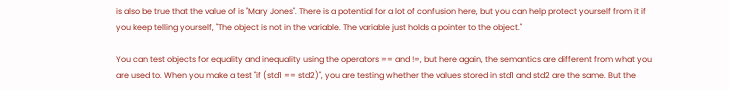is also be true that the value of is "Mary Jones". There is a potential for a lot of confusion here, but you can help protect yourself from it if you keep telling yourself, "The object is not in the variable. The variable just holds a pointer to the object."

You can test objects for equality and inequality using the operators == and !=, but here again, the semantics are different from what you are used to. When you make a test "if (std1 == std2)", you are testing whether the values stored in std1 and std2 are the same. But the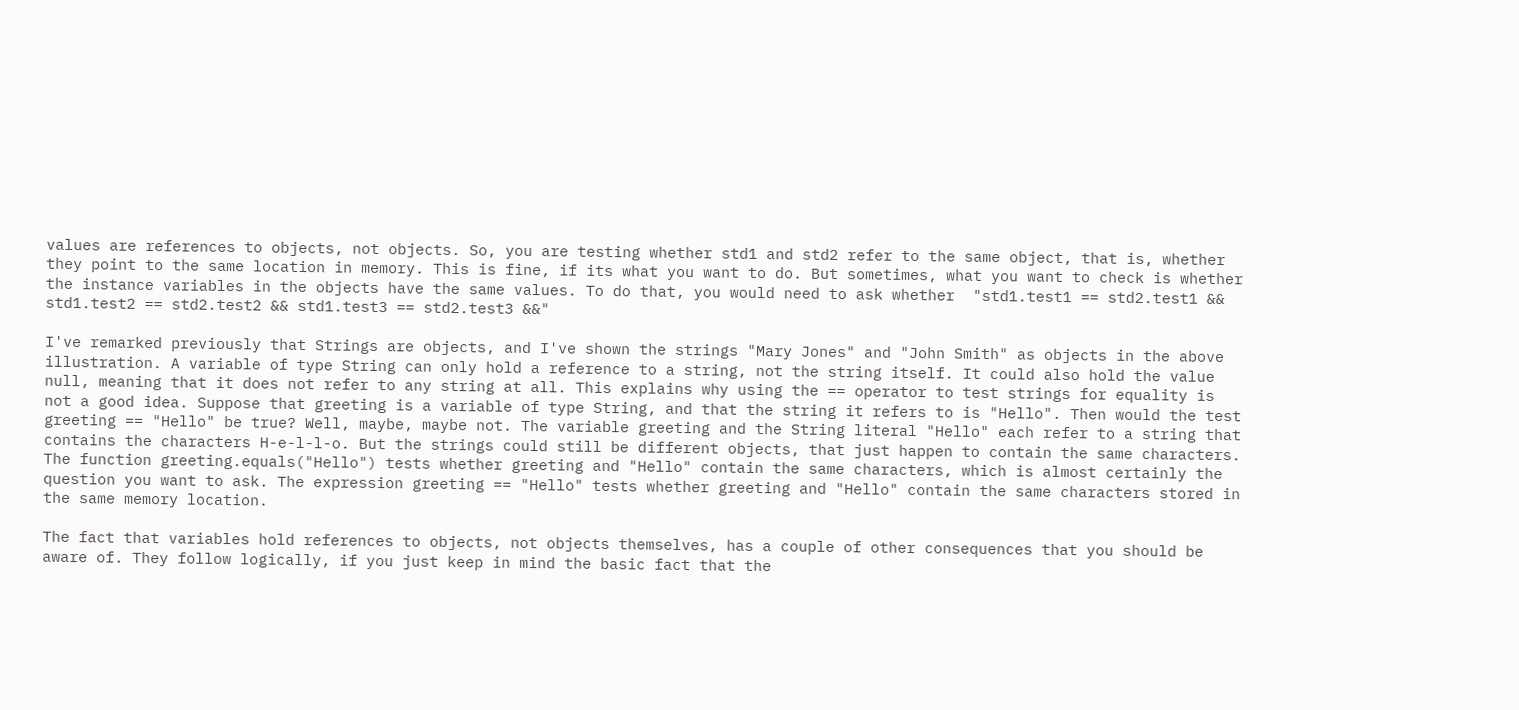values are references to objects, not objects. So, you are testing whether std1 and std2 refer to the same object, that is, whether they point to the same location in memory. This is fine, if its what you want to do. But sometimes, what you want to check is whether the instance variables in the objects have the same values. To do that, you would need to ask whether  "std1.test1 == std2.test1 && std1.test2 == std2.test2 && std1.test3 == std2.test3 &&"

I've remarked previously that Strings are objects, and I've shown the strings "Mary Jones" and "John Smith" as objects in the above illustration. A variable of type String can only hold a reference to a string, not the string itself. It could also hold the value null, meaning that it does not refer to any string at all. This explains why using the == operator to test strings for equality is not a good idea. Suppose that greeting is a variable of type String, and that the string it refers to is "Hello". Then would the test greeting == "Hello" be true? Well, maybe, maybe not. The variable greeting and the String literal "Hello" each refer to a string that contains the characters H-e-l-l-o. But the strings could still be different objects, that just happen to contain the same characters. The function greeting.equals("Hello") tests whether greeting and "Hello" contain the same characters, which is almost certainly the question you want to ask. The expression greeting == "Hello" tests whether greeting and "Hello" contain the same characters stored in the same memory location.

The fact that variables hold references to objects, not objects themselves, has a couple of other consequences that you should be aware of. They follow logically, if you just keep in mind the basic fact that the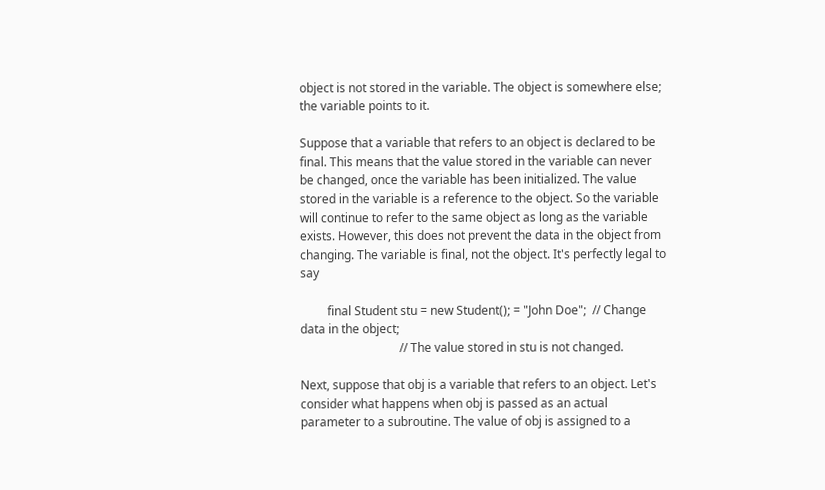object is not stored in the variable. The object is somewhere else; the variable points to it.

Suppose that a variable that refers to an object is declared to be final. This means that the value stored in the variable can never be changed, once the variable has been initialized. The value stored in the variable is a reference to the object. So the variable will continue to refer to the same object as long as the variable exists. However, this does not prevent the data in the object from changing. The variable is final, not the object. It's perfectly legal to say

         final Student stu = new Student(); = "John Doe";  // Change data in the object;
                                 // The value stored in stu is not changed.

Next, suppose that obj is a variable that refers to an object. Let's consider what happens when obj is passed as an actual parameter to a subroutine. The value of obj is assigned to a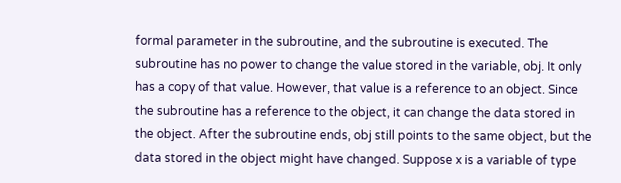formal parameter in the subroutine, and the subroutine is executed. The subroutine has no power to change the value stored in the variable, obj. It only has a copy of that value. However, that value is a reference to an object. Since the subroutine has a reference to the object, it can change the data stored in the object. After the subroutine ends, obj still points to the same object, but the data stored in the object might have changed. Suppose x is a variable of type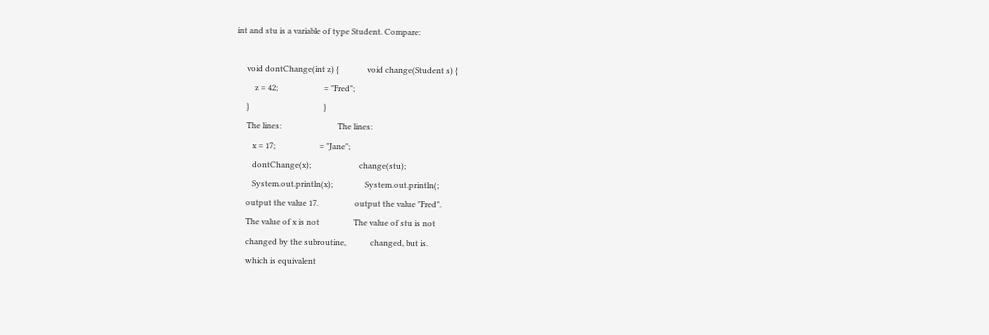int and stu is a variable of type Student. Compare:

     void dontChange(int z) {              void change(Student s) {
         z = 42;                       = "Fred";
     }                                     }
     The lines:                            The lines:
        x = 17;                      = "Jane";
        dontChange(x);                        change(stu);
        System.out.println(x);                System.out.println(;
     output the value 17.                  output the value "Fred".
     The value of x is not                 The value of stu is not
     changed by the subroutine,            changed, but is.
     which is equivalent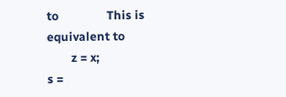to                This is equivalent to
        z = x;                                s =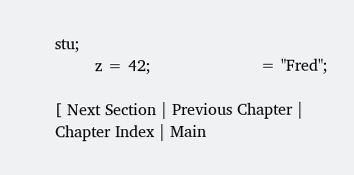stu;
        z = 42;                      = "Fred";

[ Next Section | Previous Chapter | Chapter Index | Main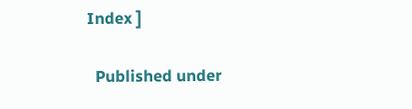Index ]

  Published under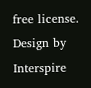free license. Design by Interspire